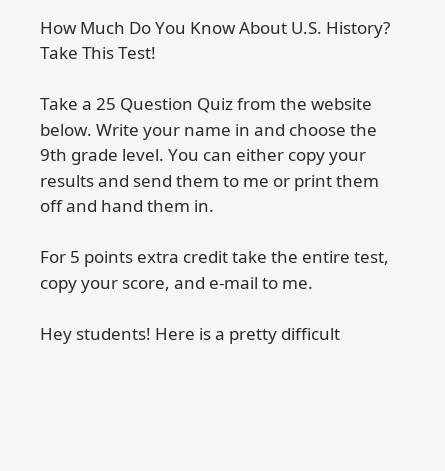How Much Do You Know About U.S. History? Take This Test!

Take a 25 Question Quiz from the website below. Write your name in and choose the 9th grade level. You can either copy your results and send them to me or print them off and hand them in.

For 5 points extra credit take the entire test, copy your score, and e-mail to me.

Hey students! Here is a pretty difficult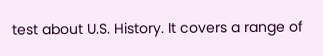test about U.S. History. It covers a range of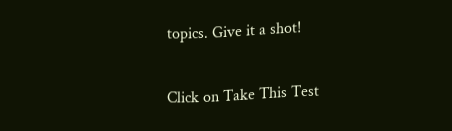topics. Give it a shot!

Click on Take This Test